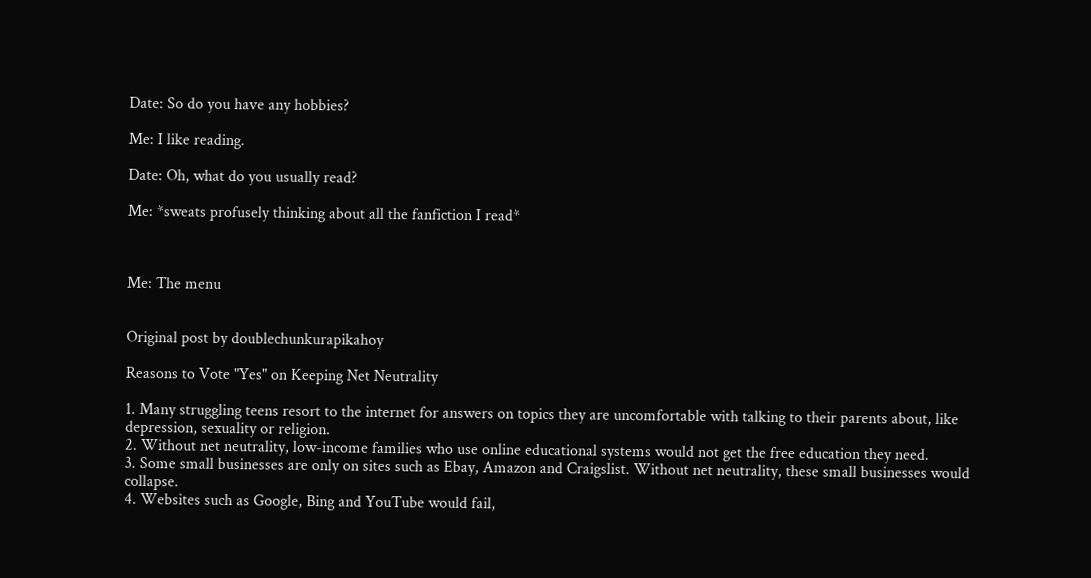Date: So do you have any hobbies?

Me: I like reading.

Date: Oh, what do you usually read?

Me: *sweats profusely thinking about all the fanfiction I read*



Me: The menu


Original post by doublechunkurapikahoy

Reasons to Vote "Yes" on Keeping Net Neutrality

1. Many struggling teens resort to the internet for answers on topics they are uncomfortable with talking to their parents about, like depression, sexuality or religion.
2. Without net neutrality, low-income families who use online educational systems would not get the free education they need.
3. Some small businesses are only on sites such as Ebay, Amazon and Craigslist. Without net neutrality, these small businesses would collapse.
4. Websites such as Google, Bing and YouTube would fail,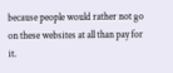because people would rather not go on these websites at all than pay for it.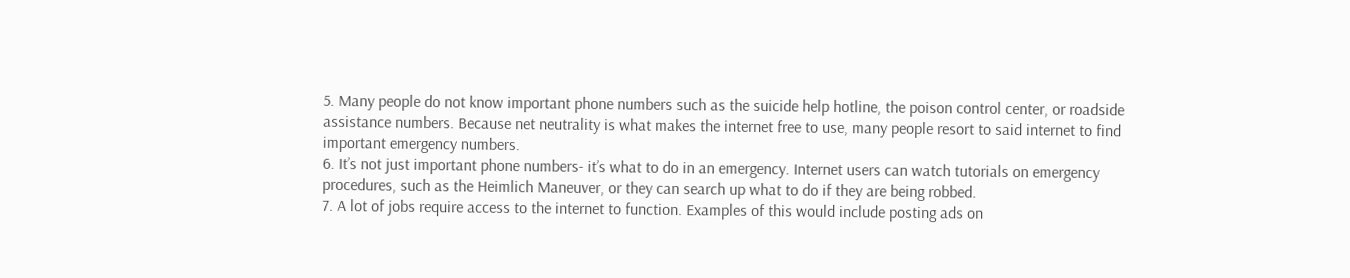5. Many people do not know important phone numbers such as the suicide help hotline, the poison control center, or roadside assistance numbers. Because net neutrality is what makes the internet free to use, many people resort to said internet to find important emergency numbers.
6. It’s not just important phone numbers- it’s what to do in an emergency. Internet users can watch tutorials on emergency procedures, such as the Heimlich Maneuver, or they can search up what to do if they are being robbed.
7. A lot of jobs require access to the internet to function. Examples of this would include posting ads on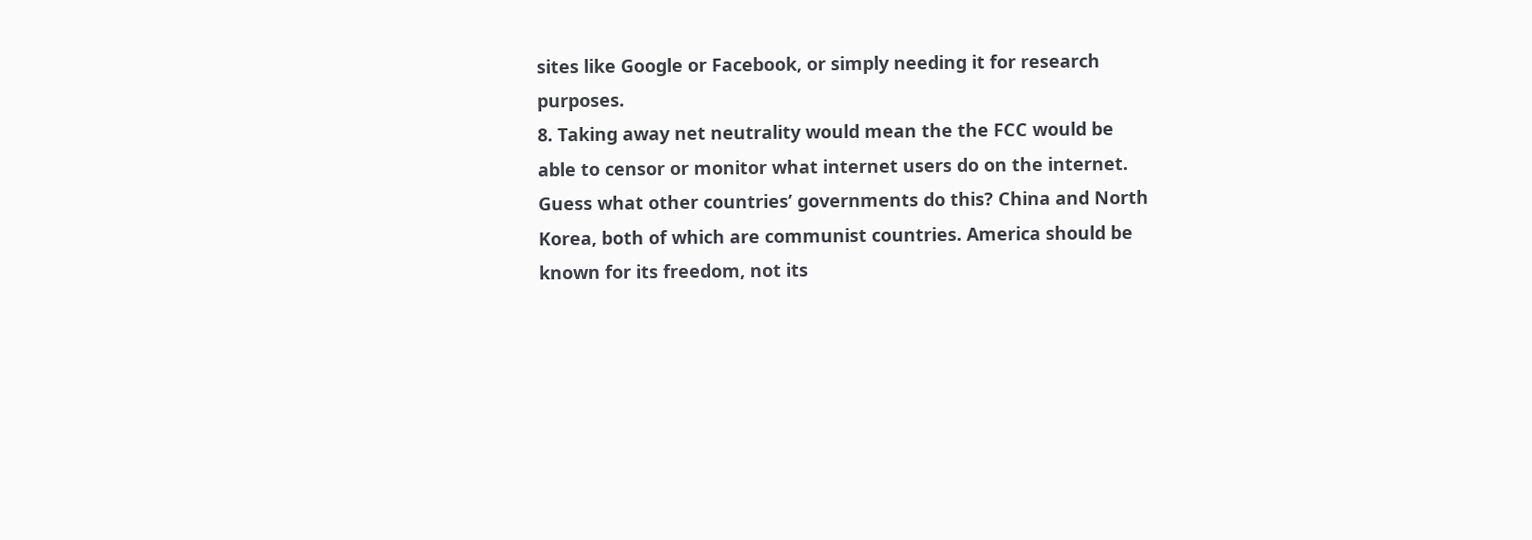sites like Google or Facebook, or simply needing it for research purposes.
8. Taking away net neutrality would mean the the FCC would be able to censor or monitor what internet users do on the internet. Guess what other countries’ governments do this? China and North Korea, both of which are communist countries. America should be known for its freedom, not its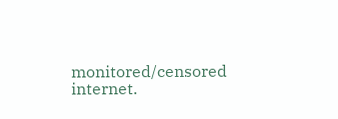monitored/censored internet.